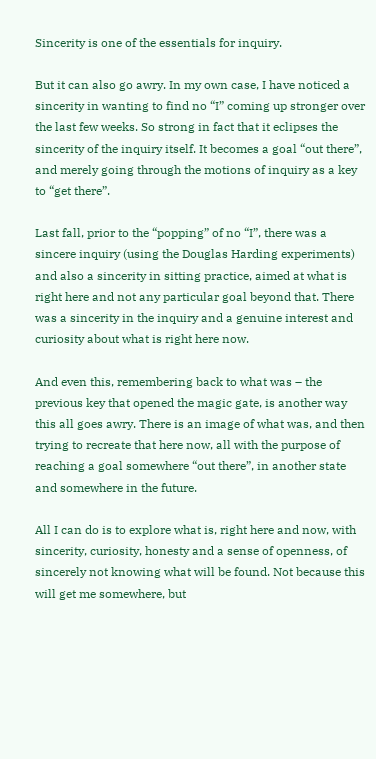Sincerity is one of the essentials for inquiry.

But it can also go awry. In my own case, I have noticed a sincerity in wanting to find no “I” coming up stronger over the last few weeks. So strong in fact that it eclipses the sincerity of the inquiry itself. It becomes a goal “out there”, and merely going through the motions of inquiry as a key to “get there”.

Last fall, prior to the “popping” of no “I”, there was a sincere inquiry (using the Douglas Harding experiments) and also a sincerity in sitting practice, aimed at what is right here and not any particular goal beyond that. There was a sincerity in the inquiry and a genuine interest and curiosity about what is right here now.

And even this, remembering back to what was – the previous key that opened the magic gate, is another way this all goes awry. There is an image of what was, and then trying to recreate that here now, all with the purpose of reaching a goal somewhere “out there”, in another state and somewhere in the future.

All I can do is to explore what is, right here and now, with sincerity, curiosity, honesty and a sense of openness, of sincerely not knowing what will be found. Not because this will get me somewhere, but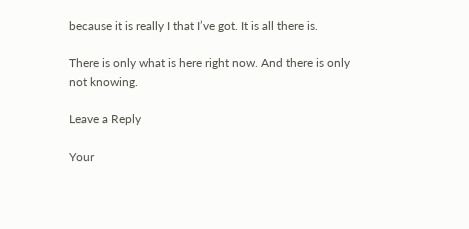because it is really I that I’ve got. It is all there is.

There is only what is here right now. And there is only not knowing.

Leave a Reply

Your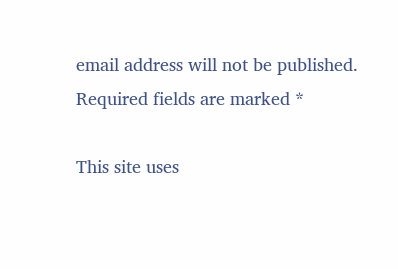email address will not be published. Required fields are marked *

This site uses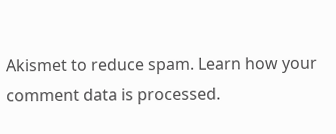Akismet to reduce spam. Learn how your comment data is processed.